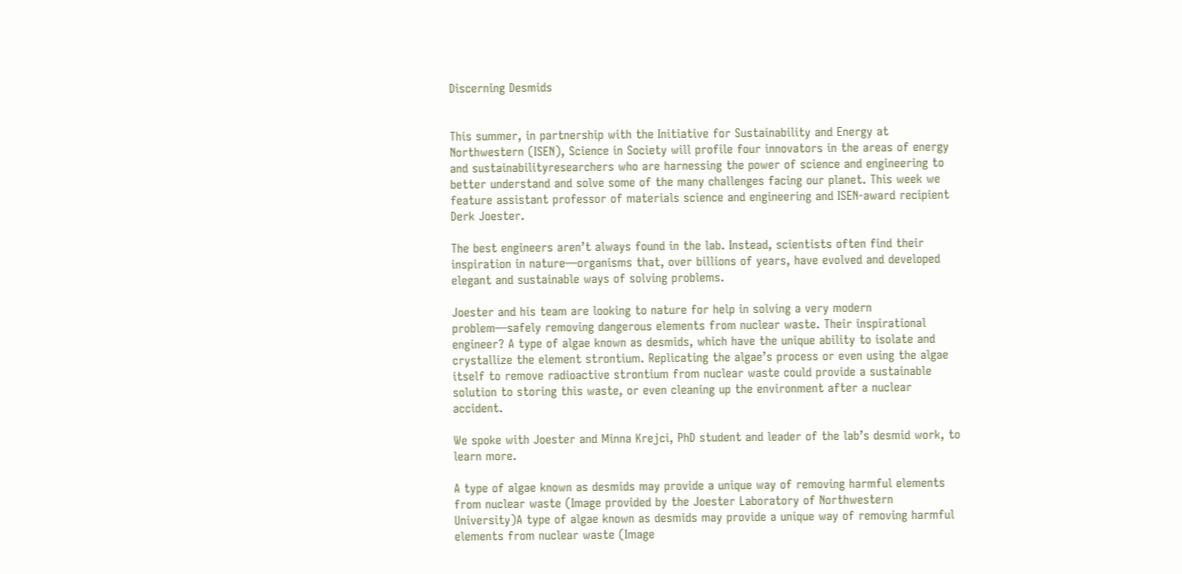Discerning Desmids


This summer, in partnership with the Initiative for Sustainability and Energy at Northwestern (ISEN), Science in Society will profile four innovators in the areas of energy and sustainabilityresearchers who are harnessing the power of science and engineering to better understand and solve some of the many challenges facing our planet. This week we feature assistant professor of materials science and engineering and ISEN-award recipient Derk Joester.

The best engineers aren’t always found in the lab. Instead, scientists often find their inspiration in nature—organisms that, over billions of years, have evolved and developed elegant and sustainable ways of solving problems.

Joester and his team are looking to nature for help in solving a very modern problem—safely removing dangerous elements from nuclear waste. Their inspirational engineer? A type of algae known as desmids, which have the unique ability to isolate and crystallize the element strontium. Replicating the algae’s process or even using the algae itself to remove radioactive strontium from nuclear waste could provide a sustainable solution to storing this waste, or even cleaning up the environment after a nuclear accident.

We spoke with Joester and Minna Krejci, PhD student and leader of the lab’s desmid work, to learn more.

A type of algae known as desmids may provide a unique way of removing harmful elements from nuclear waste (Image provided by the Joester Laboratory of Northwestern University)A type of algae known as desmids may provide a unique way of removing harmful elements from nuclear waste (Image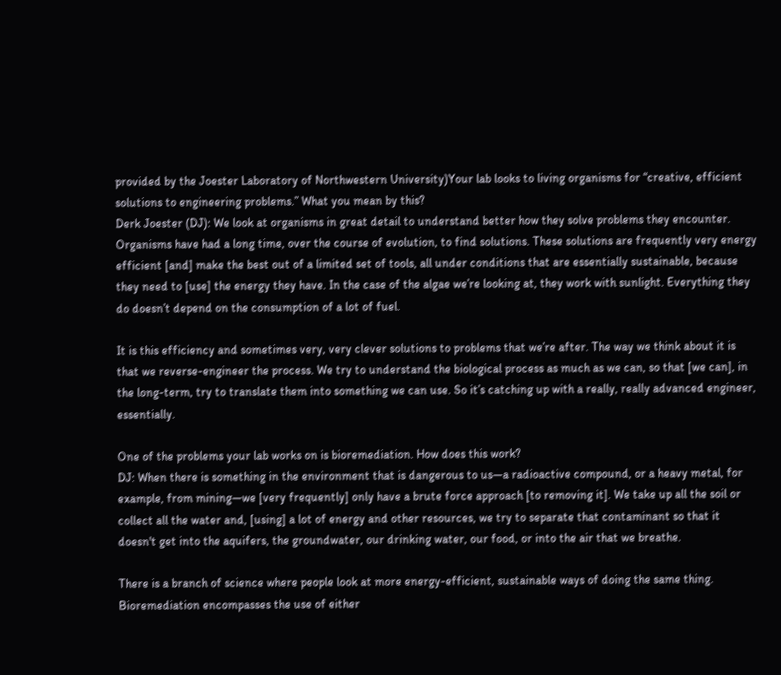provided by the Joester Laboratory of Northwestern University)Your lab looks to living organisms for “creative, efficient solutions to engineering problems.” What you mean by this?
Derk Joester (DJ): We look at organisms in great detail to understand better how they solve problems they encounter. Organisms have had a long time, over the course of evolution, to find solutions. These solutions are frequently very energy efficient [and] make the best out of a limited set of tools, all under conditions that are essentially sustainable, because they need to [use] the energy they have. In the case of the algae we’re looking at, they work with sunlight. Everything they do doesn’t depend on the consumption of a lot of fuel.

It is this efficiency and sometimes very, very clever solutions to problems that we’re after. The way we think about it is that we reverse-engineer the process. We try to understand the biological process as much as we can, so that [we can], in the long-term, try to translate them into something we can use. So it’s catching up with a really, really advanced engineer, essentially.

One of the problems your lab works on is bioremediation. How does this work?
DJ: When there is something in the environment that is dangerous to us—a radioactive compound, or a heavy metal, for example, from mining—we [very frequently] only have a brute force approach [to removing it]. We take up all the soil or collect all the water and, [using] a lot of energy and other resources, we try to separate that contaminant so that it doesn't get into the aquifers, the groundwater, our drinking water, our food, or into the air that we breathe.

There is a branch of science where people look at more energy-efficient, sustainable ways of doing the same thing. Bioremediation encompasses the use of either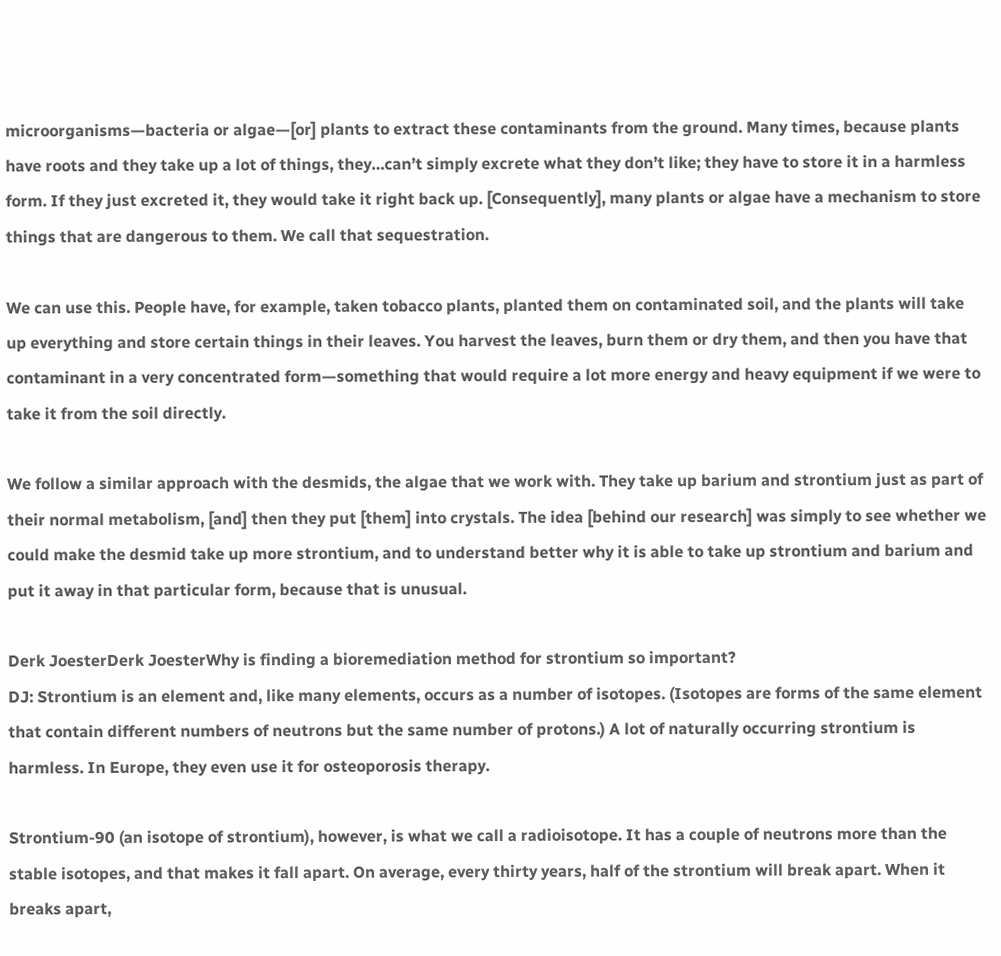microorganisms—bacteria or algae—[or] plants to extract these contaminants from the ground. Many times, because plants have roots and they take up a lot of things, they…can’t simply excrete what they don’t like; they have to store it in a harmless form. If they just excreted it, they would take it right back up. [Consequently], many plants or algae have a mechanism to store things that are dangerous to them. We call that sequestration.

We can use this. People have, for example, taken tobacco plants, planted them on contaminated soil, and the plants will take up everything and store certain things in their leaves. You harvest the leaves, burn them or dry them, and then you have that contaminant in a very concentrated form—something that would require a lot more energy and heavy equipment if we were to take it from the soil directly.

We follow a similar approach with the desmids, the algae that we work with. They take up barium and strontium just as part of their normal metabolism, [and] then they put [them] into crystals. The idea [behind our research] was simply to see whether we could make the desmid take up more strontium, and to understand better why it is able to take up strontium and barium and put it away in that particular form, because that is unusual.

Derk JoesterDerk JoesterWhy is finding a bioremediation method for strontium so important?
DJ: Strontium is an element and, like many elements, occurs as a number of isotopes. (Isotopes are forms of the same element that contain different numbers of neutrons but the same number of protons.) A lot of naturally occurring strontium is harmless. In Europe, they even use it for osteoporosis therapy.

Strontium-90 (an isotope of strontium), however, is what we call a radioisotope. It has a couple of neutrons more than the stable isotopes, and that makes it fall apart. On average, every thirty years, half of the strontium will break apart. When it breaks apart,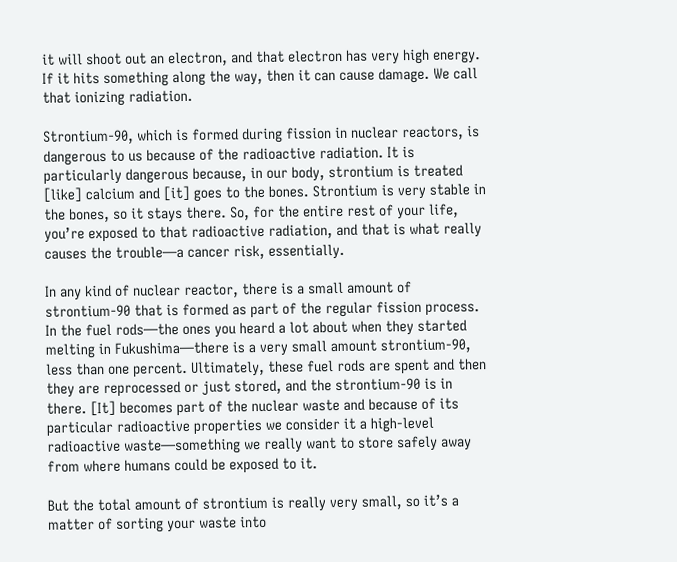it will shoot out an electron, and that electron has very high energy. If it hits something along the way, then it can cause damage. We call that ionizing radiation.

Strontium-90, which is formed during fission in nuclear reactors, is dangerous to us because of the radioactive radiation. It is particularly dangerous because, in our body, strontium is treated [like] calcium and [it] goes to the bones. Strontium is very stable in the bones, so it stays there. So, for the entire rest of your life, you’re exposed to that radioactive radiation, and that is what really causes the trouble—a cancer risk, essentially.

In any kind of nuclear reactor, there is a small amount of strontium-90 that is formed as part of the regular fission process. In the fuel rods—the ones you heard a lot about when they started melting in Fukushima—there is a very small amount strontium-90, less than one percent. Ultimately, these fuel rods are spent and then they are reprocessed or just stored, and the strontium-90 is in there. [It] becomes part of the nuclear waste and because of its particular radioactive properties we consider it a high-level radioactive waste—something we really want to store safely away from where humans could be exposed to it.

But the total amount of strontium is really very small, so it’s a matter of sorting your waste into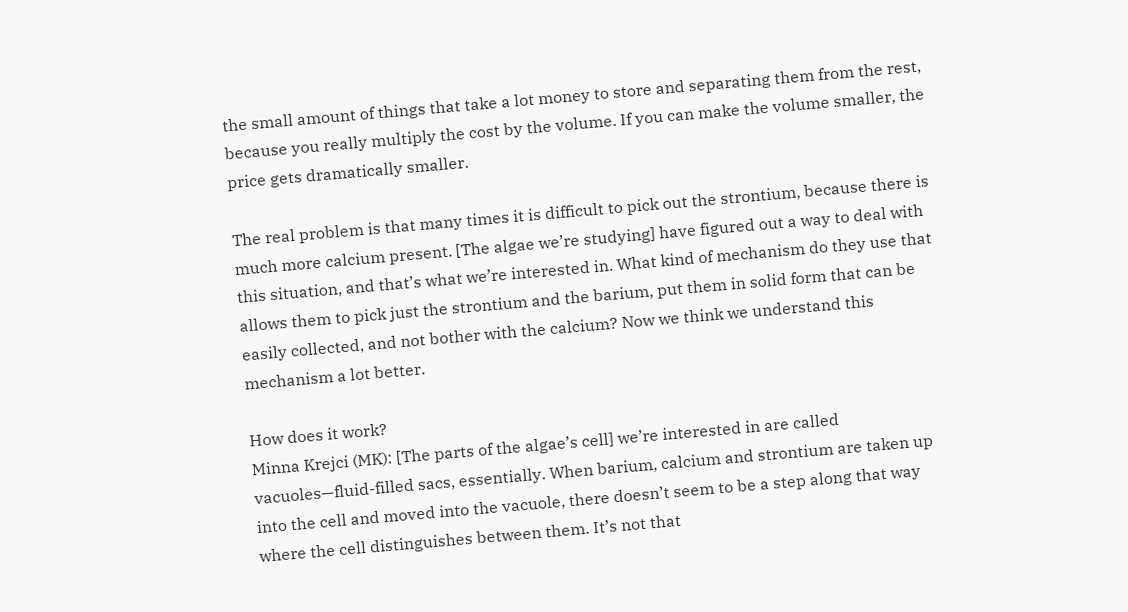the small amount of things that take a lot money to store and separating them from the rest, because you really multiply the cost by the volume. If you can make the volume smaller, the price gets dramatically smaller.

The real problem is that many times it is difficult to pick out the strontium, because there is much more calcium present. [The algae we’re studying] have figured out a way to deal with this situation, and that’s what we’re interested in. What kind of mechanism do they use that allows them to pick just the strontium and the barium, put them in solid form that can be easily collected, and not bother with the calcium? Now we think we understand this mechanism a lot better.

How does it work?
Minna Krejci (MK): [The parts of the algae’s cell] we’re interested in are called vacuoles—fluid-filled sacs, essentially. When barium, calcium and strontium are taken up into the cell and moved into the vacuole, there doesn’t seem to be a step along that way where the cell distinguishes between them. It’s not that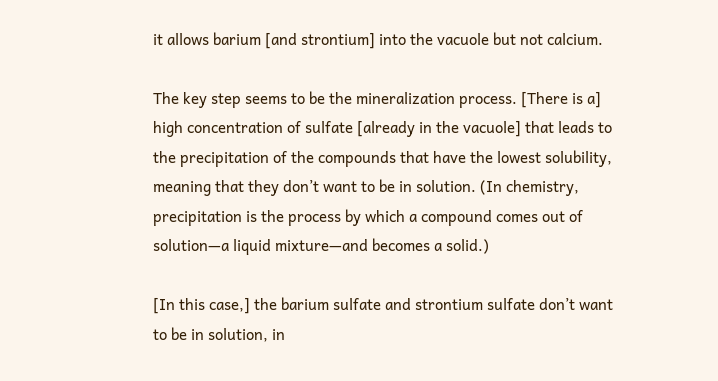it allows barium [and strontium] into the vacuole but not calcium.

The key step seems to be the mineralization process. [There is a] high concentration of sulfate [already in the vacuole] that leads to the precipitation of the compounds that have the lowest solubility, meaning that they don’t want to be in solution. (In chemistry, precipitation is the process by which a compound comes out of solution—a liquid mixture—and becomes a solid.)

[In this case,] the barium sulfate and strontium sulfate don’t want to be in solution, in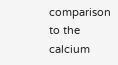comparison to the calcium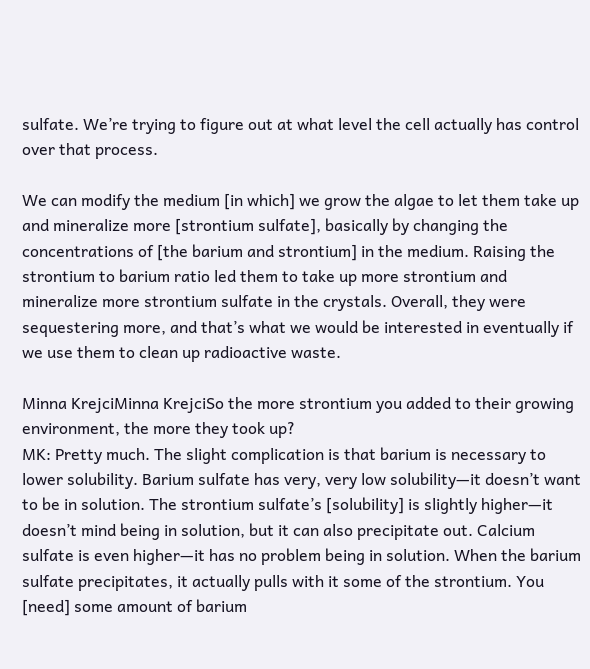sulfate. We’re trying to figure out at what level the cell actually has control over that process.

We can modify the medium [in which] we grow the algae to let them take up and mineralize more [strontium sulfate], basically by changing the concentrations of [the barium and strontium] in the medium. Raising the strontium to barium ratio led them to take up more strontium and mineralize more strontium sulfate in the crystals. Overall, they were sequestering more, and that’s what we would be interested in eventually if we use them to clean up radioactive waste.

Minna KrejciMinna KrejciSo the more strontium you added to their growing environment, the more they took up?
MK: Pretty much. The slight complication is that barium is necessary to lower solubility. Barium sulfate has very, very low solubility—it doesn’t want to be in solution. The strontium sulfate’s [solubility] is slightly higher—it doesn’t mind being in solution, but it can also precipitate out. Calcium sulfate is even higher—it has no problem being in solution. When the barium sulfate precipitates, it actually pulls with it some of the strontium. You [need] some amount of barium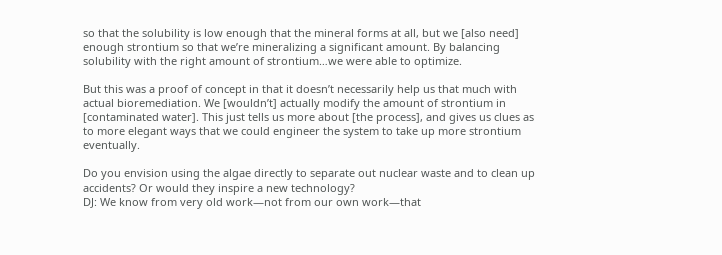so that the solubility is low enough that the mineral forms at all, but we [also need] enough strontium so that we’re mineralizing a significant amount. By balancing solubility with the right amount of strontium…we were able to optimize.

But this was a proof of concept in that it doesn’t necessarily help us that much with actual bioremediation. We [wouldn’t] actually modify the amount of strontium in [contaminated water]. This just tells us more about [the process], and gives us clues as to more elegant ways that we could engineer the system to take up more strontium eventually.

Do you envision using the algae directly to separate out nuclear waste and to clean up accidents? Or would they inspire a new technology?
DJ: We know from very old work—not from our own work—that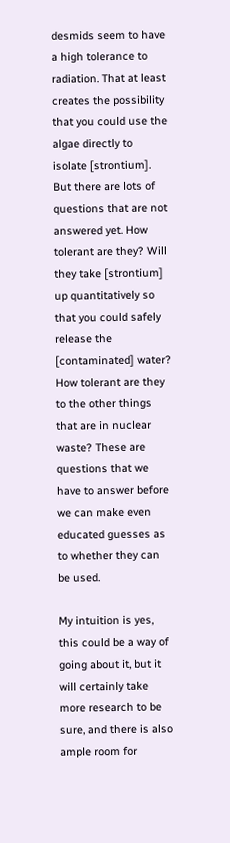desmids seem to have a high tolerance to radiation. That at least creates the possibility that you could use the algae directly to isolate [strontium]. But there are lots of questions that are not answered yet. How tolerant are they? Will they take [strontium] up quantitatively so that you could safely release the [contaminated] water? How tolerant are they to the other things that are in nuclear waste? These are questions that we have to answer before we can make even educated guesses as to whether they can be used.

My intuition is yes, this could be a way of going about it, but it will certainly take more research to be sure, and there is also ample room for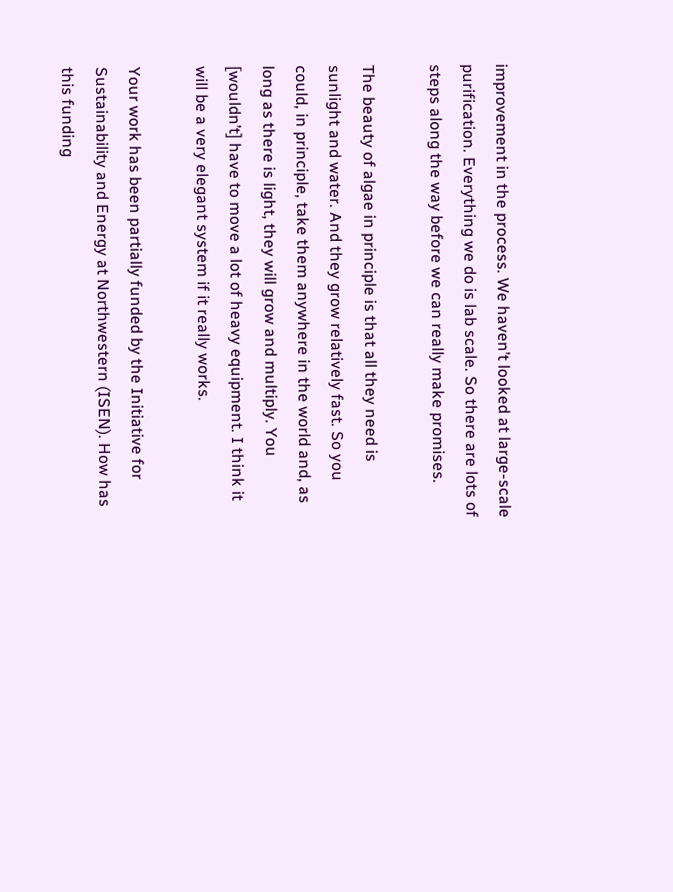improvement in the process. We haven’t looked at large-scale purification. Everything we do is lab scale. So there are lots of steps along the way before we can really make promises.

The beauty of algae in principle is that all they need is sunlight and water. And they grow relatively fast. So you could, in principle, take them anywhere in the world and, as long as there is light, they will grow and multiply. You [wouldn’t] have to move a lot of heavy equipment. I think it will be a very elegant system if it really works.

Your work has been partially funded by the Initiative for Sustainability and Energy at Northwestern (ISEN). How has this funding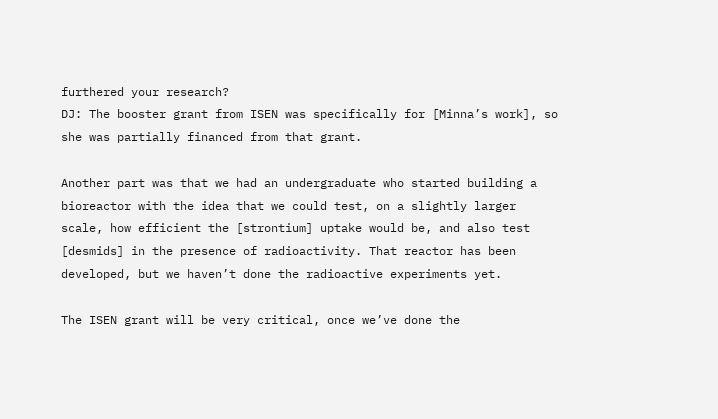furthered your research?
DJ: The booster grant from ISEN was specifically for [Minna’s work], so she was partially financed from that grant.

Another part was that we had an undergraduate who started building a bioreactor with the idea that we could test, on a slightly larger scale, how efficient the [strontium] uptake would be, and also test [desmids] in the presence of radioactivity. That reactor has been developed, but we haven’t done the radioactive experiments yet.

The ISEN grant will be very critical, once we’ve done the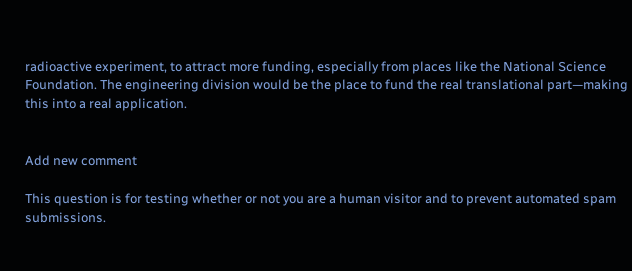radioactive experiment, to attract more funding, especially from places like the National Science Foundation. The engineering division would be the place to fund the real translational part—making this into a real application.


Add new comment

This question is for testing whether or not you are a human visitor and to prevent automated spam submissions.